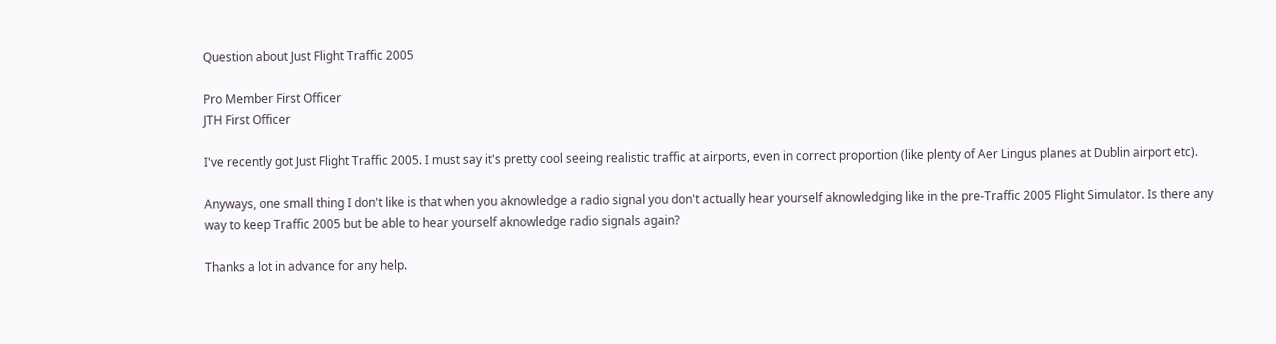Question about Just Flight Traffic 2005

Pro Member First Officer
JTH First Officer

I've recently got Just Flight Traffic 2005. I must say it's pretty cool seeing realistic traffic at airports, even in correct proportion (like plenty of Aer Lingus planes at Dublin airport etc).

Anyways, one small thing I don't like is that when you aknowledge a radio signal you don't actually hear yourself aknowledging like in the pre-Traffic 2005 Flight Simulator. Is there any way to keep Traffic 2005 but be able to hear yourself aknowledge radio signals again?

Thanks a lot in advance for any help.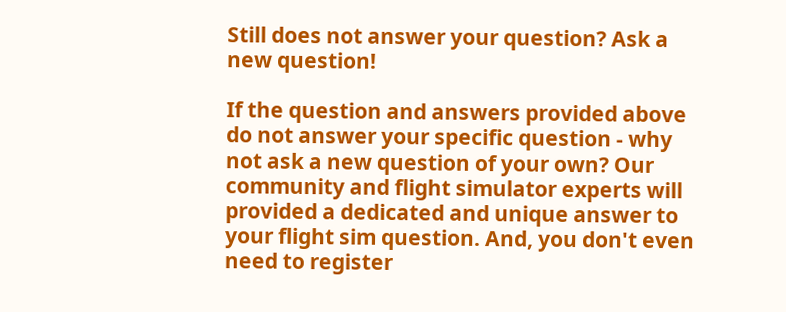Still does not answer your question? Ask a new question!

If the question and answers provided above do not answer your specific question - why not ask a new question of your own? Our community and flight simulator experts will provided a dedicated and unique answer to your flight sim question. And, you don't even need to register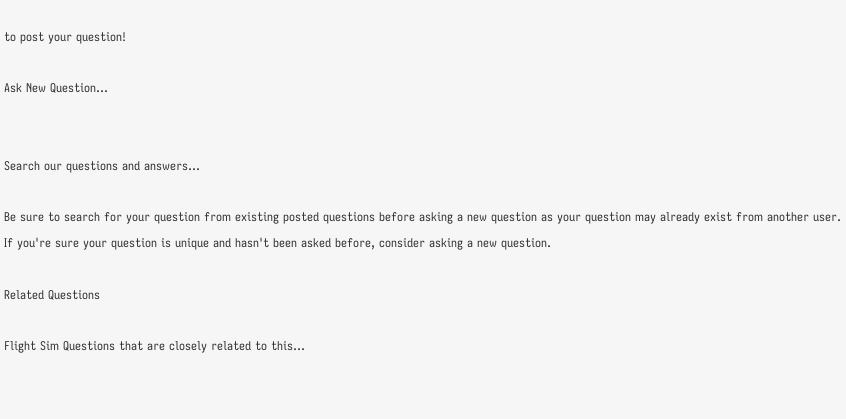to post your question!

Ask New Question...


Search our questions and answers...

Be sure to search for your question from existing posted questions before asking a new question as your question may already exist from another user. If you're sure your question is unique and hasn't been asked before, consider asking a new question.

Related Questions

Flight Sim Questions that are closely related to this...